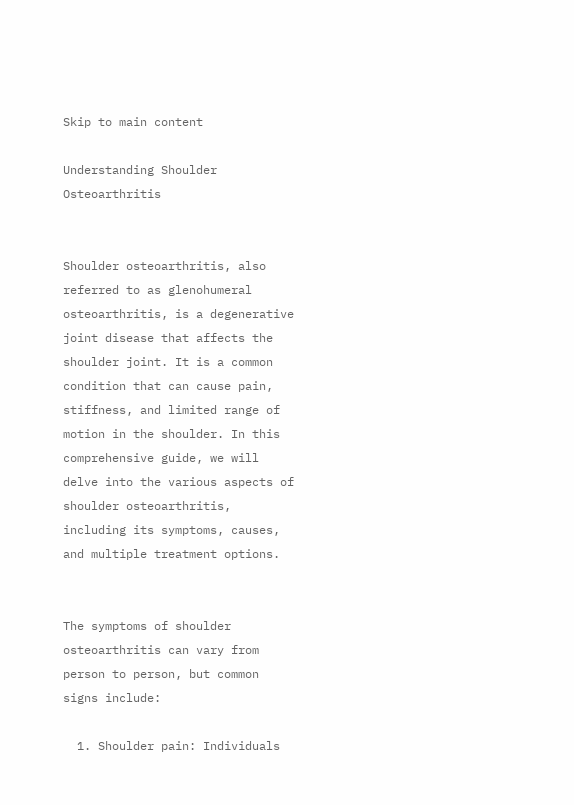Skip to main content

Understanding Shoulder Osteoarthritis


Shoulder osteoarthritis, also referred to as glenohumeral osteoarthritis, is a degenerative joint disease that affects the shoulder joint. It is a common condition that can cause pain, stiffness, and limited range of motion in the shoulder. In this comprehensive guide, we will delve into the various aspects of shoulder osteoarthritis, including its symptoms, causes, and multiple treatment options.


The symptoms of shoulder osteoarthritis can vary from person to person, but common signs include:

  1. Shoulder pain: Individuals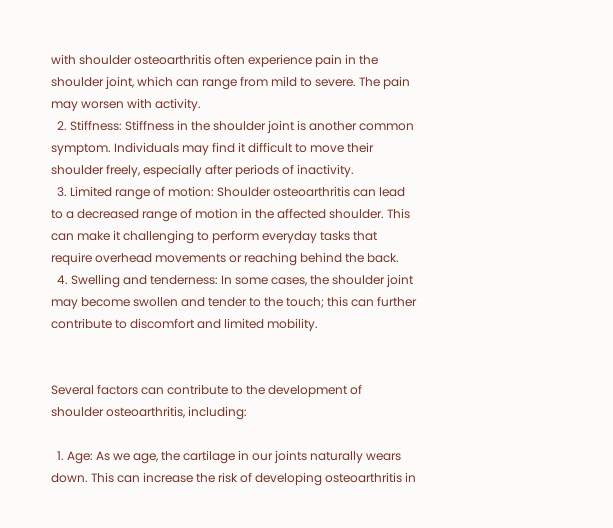with shoulder osteoarthritis often experience pain in the shoulder joint, which can range from mild to severe. The pain may worsen with activity.
  2. Stiffness: Stiffness in the shoulder joint is another common symptom. Individuals may find it difficult to move their shoulder freely, especially after periods of inactivity.
  3. Limited range of motion: Shoulder osteoarthritis can lead to a decreased range of motion in the affected shoulder. This can make it challenging to perform everyday tasks that require overhead movements or reaching behind the back.
  4. Swelling and tenderness: In some cases, the shoulder joint may become swollen and tender to the touch; this can further contribute to discomfort and limited mobility.


Several factors can contribute to the development of shoulder osteoarthritis, including:

  1. Age: As we age, the cartilage in our joints naturally wears down. This can increase the risk of developing osteoarthritis in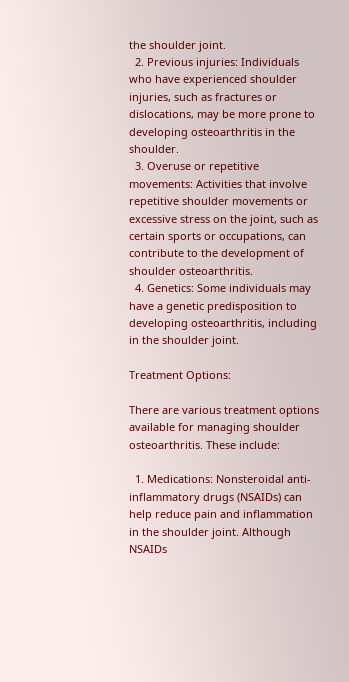the shoulder joint.
  2. Previous injuries: Individuals who have experienced shoulder injuries, such as fractures or dislocations, may be more prone to developing osteoarthritis in the shoulder.
  3. Overuse or repetitive movements: Activities that involve repetitive shoulder movements or excessive stress on the joint, such as certain sports or occupations, can contribute to the development of shoulder osteoarthritis.
  4. Genetics: Some individuals may have a genetic predisposition to developing osteoarthritis, including in the shoulder joint.

Treatment Options:

There are various treatment options available for managing shoulder osteoarthritis. These include:

  1. Medications: Nonsteroidal anti-inflammatory drugs (NSAIDs) can help reduce pain and inflammation in the shoulder joint. Although NSAIDs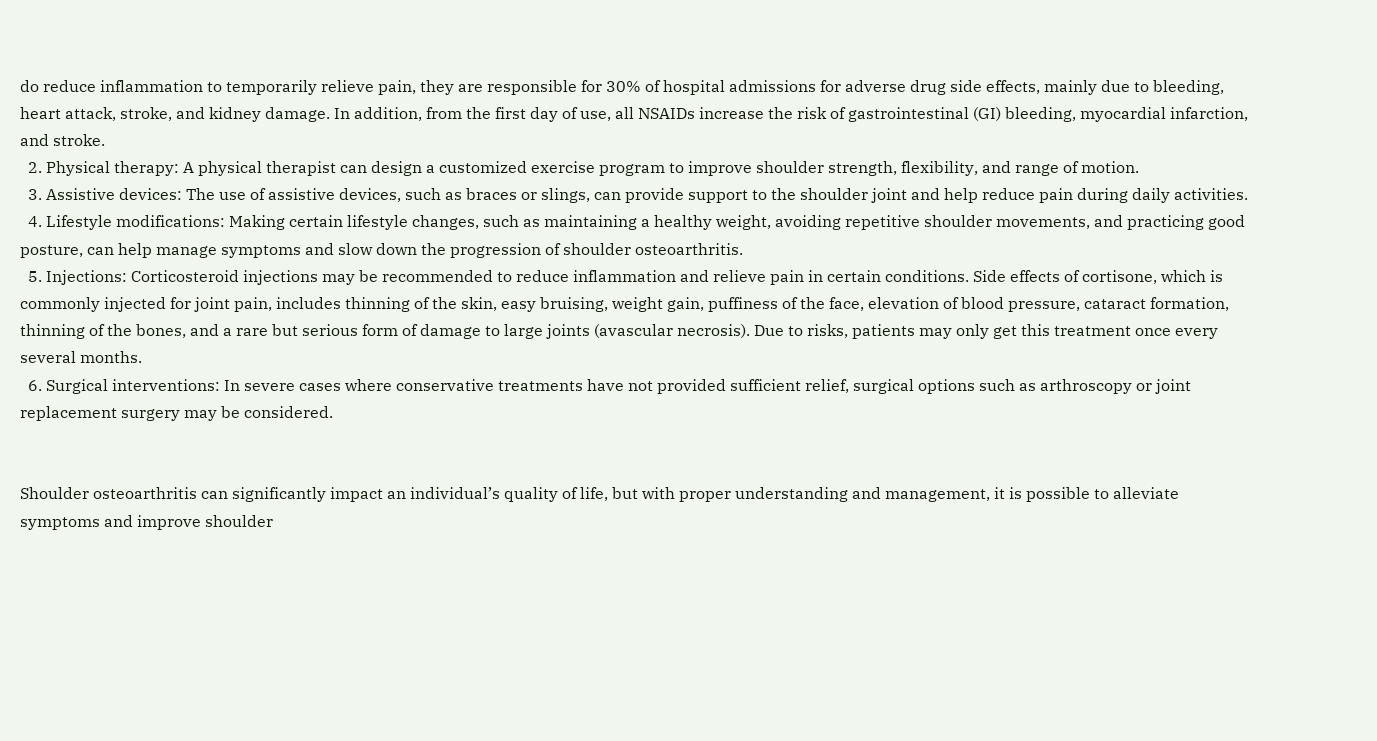do reduce inflammation to temporarily relieve pain, they are responsible for 30% of hospital admissions for adverse drug side effects, mainly due to bleeding, heart attack, stroke, and kidney damage. In addition, from the first day of use, all NSAIDs increase the risk of gastrointestinal (GI) bleeding, myocardial infarction, and stroke.
  2. Physical therapy: A physical therapist can design a customized exercise program to improve shoulder strength, flexibility, and range of motion.
  3. Assistive devices: The use of assistive devices, such as braces or slings, can provide support to the shoulder joint and help reduce pain during daily activities.
  4. Lifestyle modifications: Making certain lifestyle changes, such as maintaining a healthy weight, avoiding repetitive shoulder movements, and practicing good posture, can help manage symptoms and slow down the progression of shoulder osteoarthritis.
  5. Injections: Corticosteroid injections may be recommended to reduce inflammation and relieve pain in certain conditions. Side effects of cortisone, which is commonly injected for joint pain, includes thinning of the skin, easy bruising, weight gain, puffiness of the face, elevation of blood pressure, cataract formation, thinning of the bones, and a rare but serious form of damage to large joints (avascular necrosis). Due to risks, patients may only get this treatment once every several months.
  6. Surgical interventions: In severe cases where conservative treatments have not provided sufficient relief, surgical options such as arthroscopy or joint replacement surgery may be considered.


Shoulder osteoarthritis can significantly impact an individual’s quality of life, but with proper understanding and management, it is possible to alleviate symptoms and improve shoulder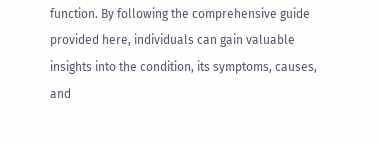function. By following the comprehensive guide provided here, individuals can gain valuable insights into the condition, its symptoms, causes, and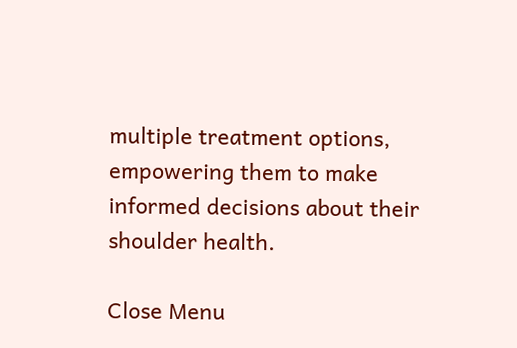multiple treatment options, empowering them to make informed decisions about their shoulder health.

Close Menu